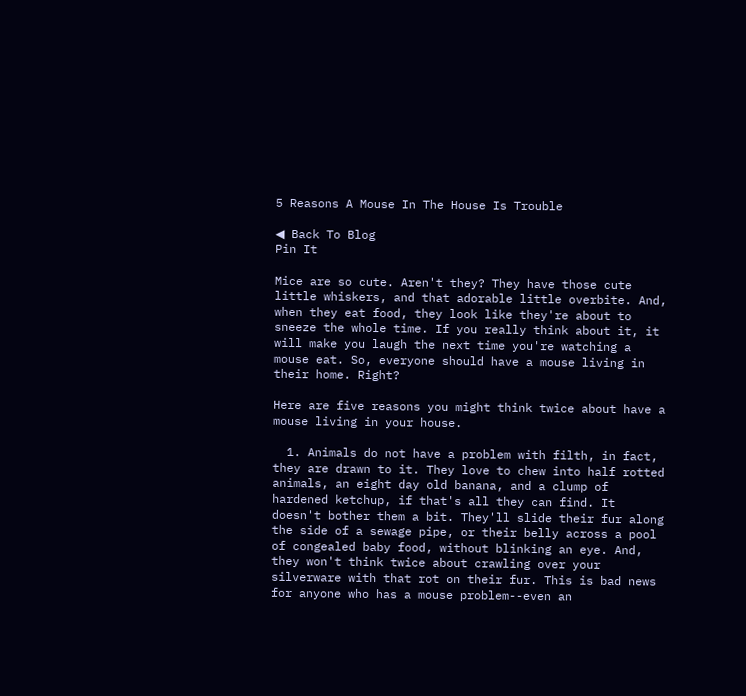5 Reasons A Mouse In The House Is Trouble

◀ Back To Blog
Pin It

Mice are so cute. Aren't they? They have those cute little whiskers, and that adorable little overbite. And, when they eat food, they look like they're about to sneeze the whole time. If you really think about it, it will make you laugh the next time you're watching a mouse eat. So, everyone should have a mouse living in their home. Right?

Here are five reasons you might think twice about have a mouse living in your house.

  1. Animals do not have a problem with filth, in fact, they are drawn to it. They love to chew into half rotted animals, an eight day old banana, and a clump of hardened ketchup, if that's all they can find. It doesn't bother them a bit. They'll slide their fur along the side of a sewage pipe, or their belly across a pool of congealed baby food, without blinking an eye. And, they won't think twice about crawling over your silverware with that rot on their fur. This is bad news for anyone who has a mouse problem--even an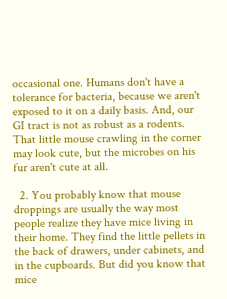occasional one. Humans don't have a tolerance for bacteria, because we aren't exposed to it on a daily basis. And, our GI tract is not as robust as a rodents. That little mouse crawling in the corner may look cute, but the microbes on his fur aren't cute at all.

  2. You probably know that mouse droppings are usually the way most people realize they have mice living in their home. They find the little pellets in the back of drawers, under cabinets, and in the cupboards. But did you know that mice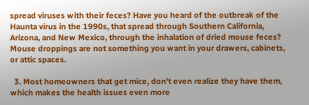spread viruses with their feces? Have you heard of the outbreak of the Haunta virus in the 1990s, that spread through Southern California, Arizona, and New Mexico, through the inhalation of dried mouse feces? Mouse droppings are not something you want in your drawers, cabinets, or attic spaces.

  3. Most homeowners that get mice, don't even realize they have them, which makes the health issues even more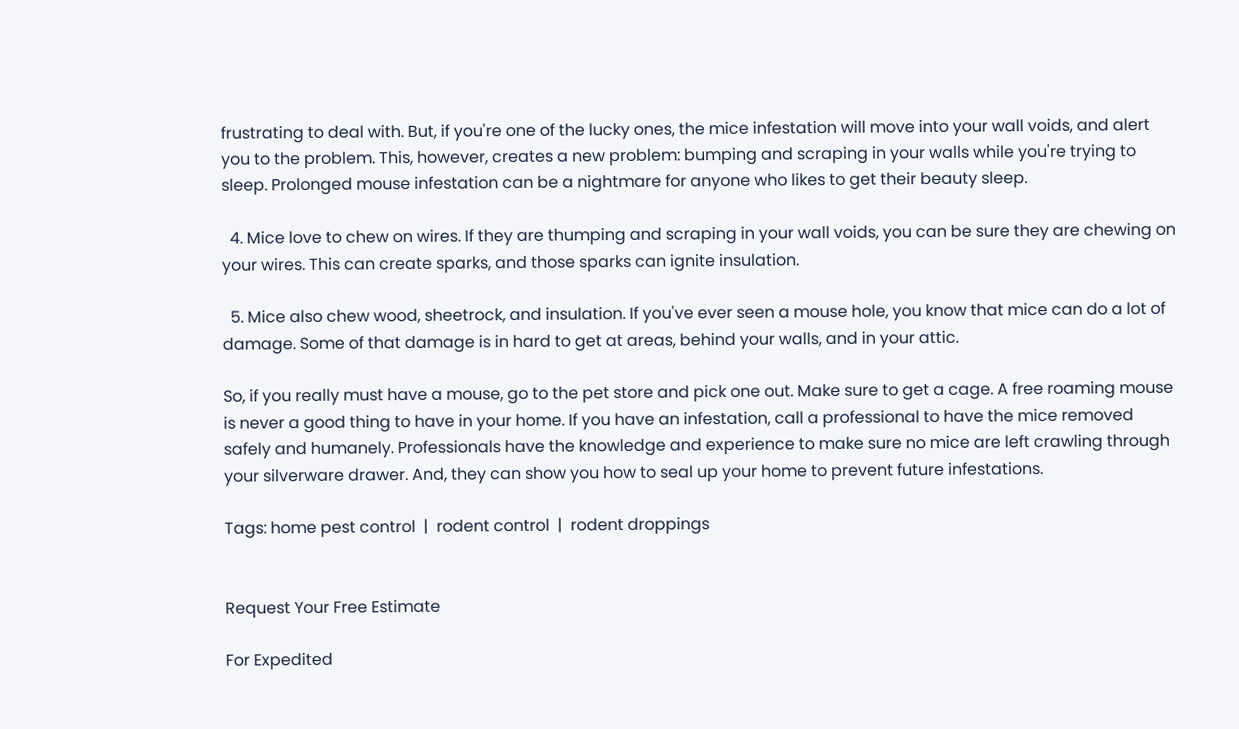frustrating to deal with. But, if you're one of the lucky ones, the mice infestation will move into your wall voids, and alert you to the problem. This, however, creates a new problem: bumping and scraping in your walls while you're trying to sleep. Prolonged mouse infestation can be a nightmare for anyone who likes to get their beauty sleep.

  4. Mice love to chew on wires. If they are thumping and scraping in your wall voids, you can be sure they are chewing on your wires. This can create sparks, and those sparks can ignite insulation.

  5. Mice also chew wood, sheetrock, and insulation. If you've ever seen a mouse hole, you know that mice can do a lot of damage. Some of that damage is in hard to get at areas, behind your walls, and in your attic.

So, if you really must have a mouse, go to the pet store and pick one out. Make sure to get a cage. A free roaming mouse is never a good thing to have in your home. If you have an infestation, call a professional to have the mice removed safely and humanely. Professionals have the knowledge and experience to make sure no mice are left crawling through your silverware drawer. And, they can show you how to seal up your home to prevent future infestations.

Tags: home pest control  |  rodent control  |  rodent droppings


Request Your Free Estimate

For Expedited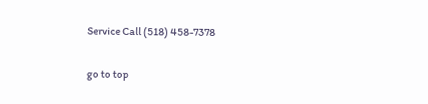Service Call (518) 458-7378

go to top